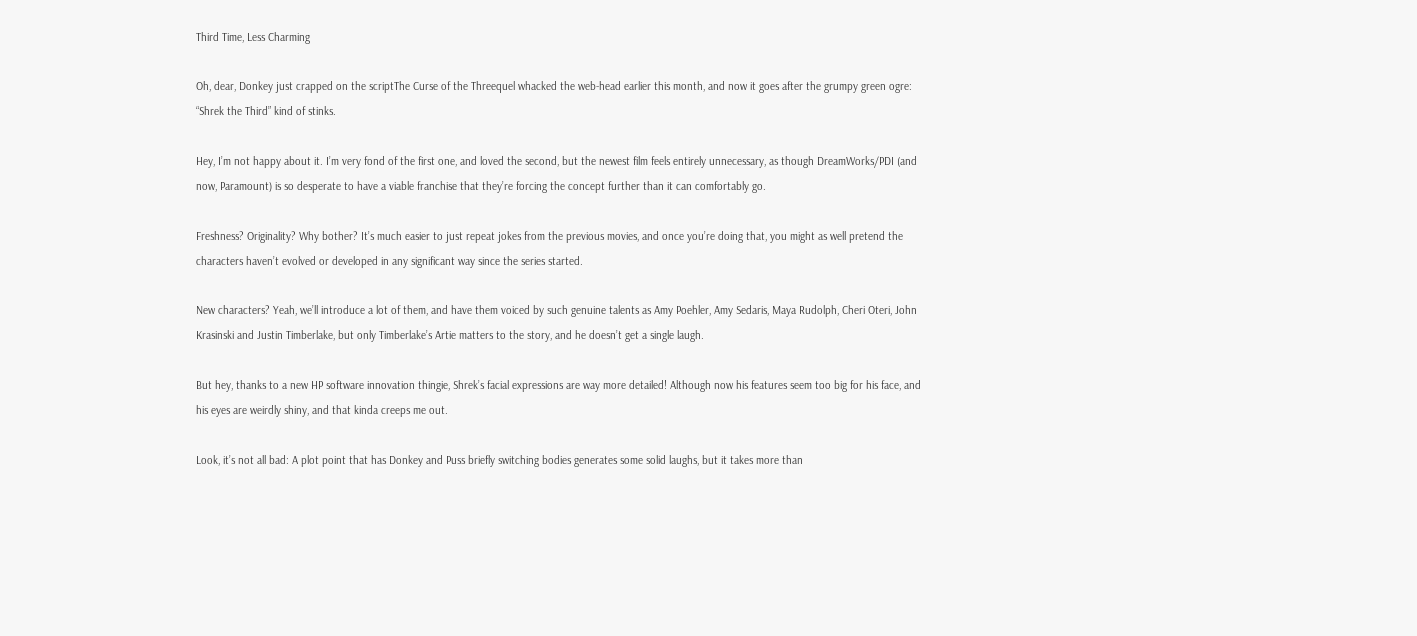Third Time, Less Charming

Oh, dear, Donkey just crapped on the scriptThe Curse of the Threequel whacked the web-head earlier this month, and now it goes after the grumpy green ogre: “Shrek the Third” kind of stinks.

Hey, I’m not happy about it. I’m very fond of the first one, and loved the second, but the newest film feels entirely unnecessary, as though DreamWorks/PDI (and now, Paramount) is so desperate to have a viable franchise that they’re forcing the concept further than it can comfortably go.

Freshness? Originality? Why bother? It’s much easier to just repeat jokes from the previous movies, and once you’re doing that, you might as well pretend the characters haven’t evolved or developed in any significant way since the series started.

New characters? Yeah, we’ll introduce a lot of them, and have them voiced by such genuine talents as Amy Poehler, Amy Sedaris, Maya Rudolph, Cheri Oteri, John Krasinski and Justin Timberlake, but only Timberlake’s Artie matters to the story, and he doesn’t get a single laugh.

But hey, thanks to a new HP software innovation thingie, Shrek’s facial expressions are way more detailed! Although now his features seem too big for his face, and his eyes are weirdly shiny, and that kinda creeps me out.

Look, it’s not all bad: A plot point that has Donkey and Puss briefly switching bodies generates some solid laughs, but it takes more than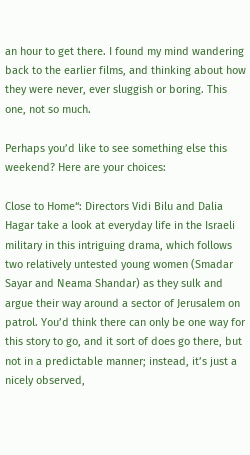an hour to get there. I found my mind wandering back to the earlier films, and thinking about how they were never, ever sluggish or boring. This one, not so much.

Perhaps you’d like to see something else this weekend? Here are your choices:

Close to Home“: Directors Vidi Bilu and Dalia Hagar take a look at everyday life in the Israeli military in this intriguing drama, which follows two relatively untested young women (Smadar Sayar and Neama Shandar) as they sulk and argue their way around a sector of Jerusalem on patrol. You’d think there can only be one way for this story to go, and it sort of does go there, but not in a predictable manner; instead, it’s just a nicely observed,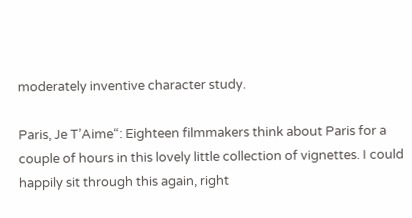moderately inventive character study.

Paris, Je T’Aime“: Eighteen filmmakers think about Paris for a couple of hours in this lovely little collection of vignettes. I could happily sit through this again, right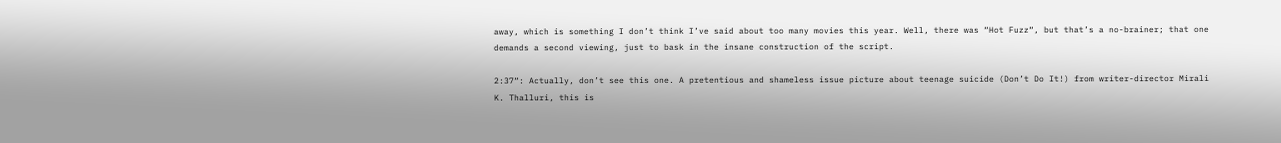away, which is something I don’t think I’ve said about too many movies this year. Well, there was “Hot Fuzz“, but that’s a no-brainer; that one demands a second viewing, just to bask in the insane construction of the script.

2:37“: Actually, don’t see this one. A pretentious and shameless issue picture about teenage suicide (Don’t Do It!) from writer-director Mirali K. Thalluri, this is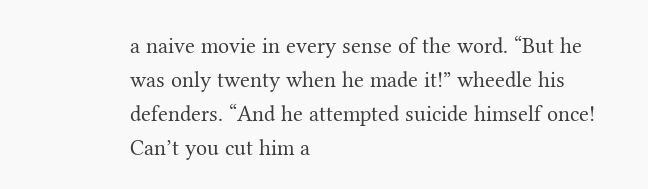a naive movie in every sense of the word. “But he was only twenty when he made it!” wheedle his defenders. “And he attempted suicide himself once! Can’t you cut him a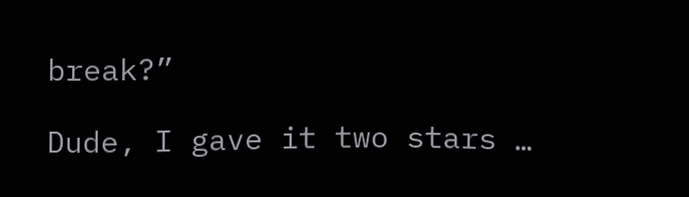break?”

Dude, I gave it two stars …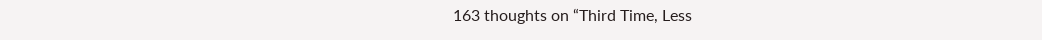163 thoughts on “Third Time, Less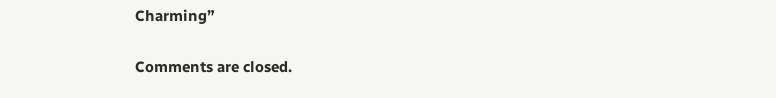Charming”

Comments are closed.